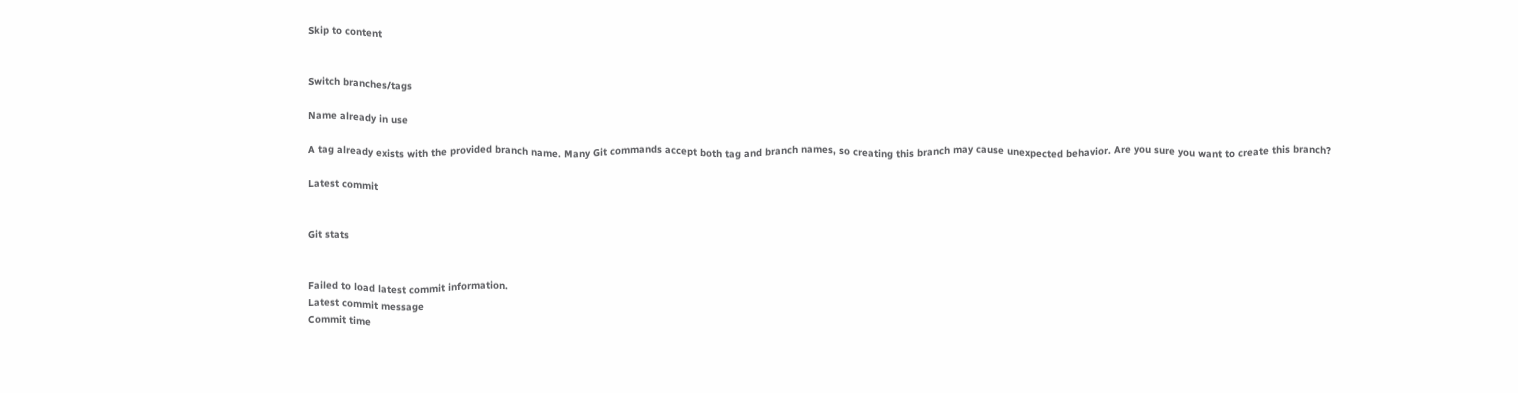Skip to content


Switch branches/tags

Name already in use

A tag already exists with the provided branch name. Many Git commands accept both tag and branch names, so creating this branch may cause unexpected behavior. Are you sure you want to create this branch?

Latest commit


Git stats


Failed to load latest commit information.
Latest commit message
Commit time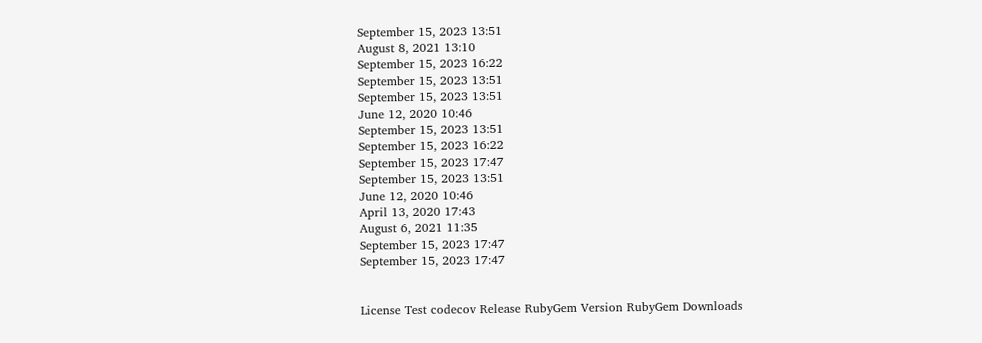September 15, 2023 13:51
August 8, 2021 13:10
September 15, 2023 16:22
September 15, 2023 13:51
September 15, 2023 13:51
June 12, 2020 10:46
September 15, 2023 13:51
September 15, 2023 16:22
September 15, 2023 17:47
September 15, 2023 13:51
June 12, 2020 10:46
April 13, 2020 17:43
August 6, 2021 11:35
September 15, 2023 17:47
September 15, 2023 17:47


License Test codecov Release RubyGem Version RubyGem Downloads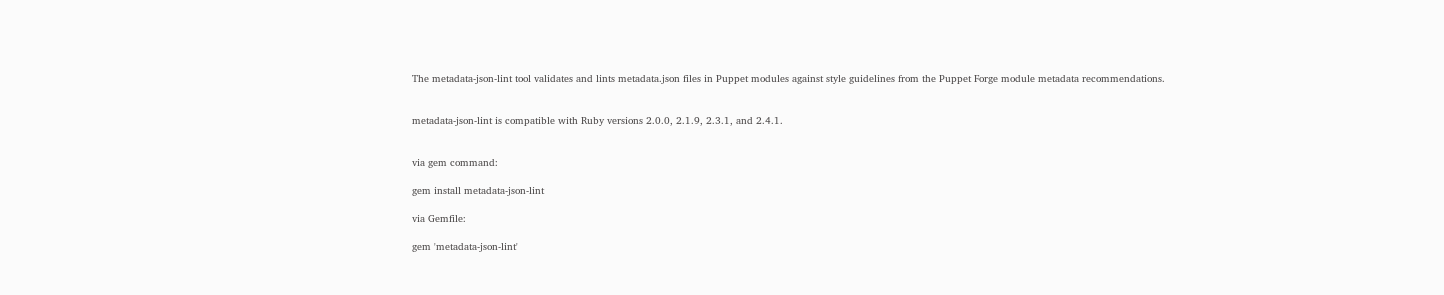The metadata-json-lint tool validates and lints metadata.json files in Puppet modules against style guidelines from the Puppet Forge module metadata recommendations.


metadata-json-lint is compatible with Ruby versions 2.0.0, 2.1.9, 2.3.1, and 2.4.1.


via gem command:

gem install metadata-json-lint

via Gemfile:

gem 'metadata-json-lint'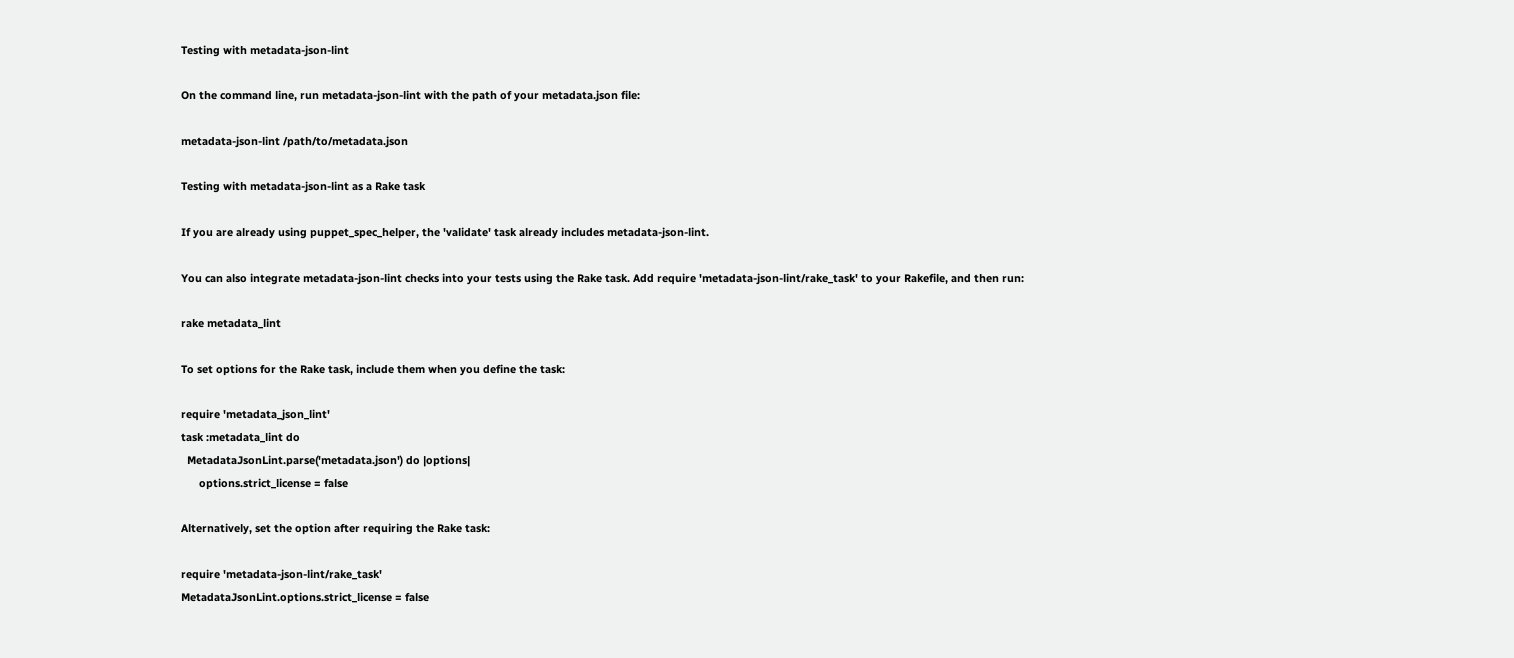Testing with metadata-json-lint

On the command line, run metadata-json-lint with the path of your metadata.json file:

metadata-json-lint /path/to/metadata.json

Testing with metadata-json-lint as a Rake task

If you are already using puppet_spec_helper, the 'validate' task already includes metadata-json-lint.

You can also integrate metadata-json-lint checks into your tests using the Rake task. Add require 'metadata-json-lint/rake_task' to your Rakefile, and then run:

rake metadata_lint

To set options for the Rake task, include them when you define the task:

require 'metadata_json_lint'
task :metadata_lint do
  MetadataJsonLint.parse('metadata.json') do |options|
      options.strict_license = false

Alternatively, set the option after requiring the Rake task:

require 'metadata-json-lint/rake_task'
MetadataJsonLint.options.strict_license = false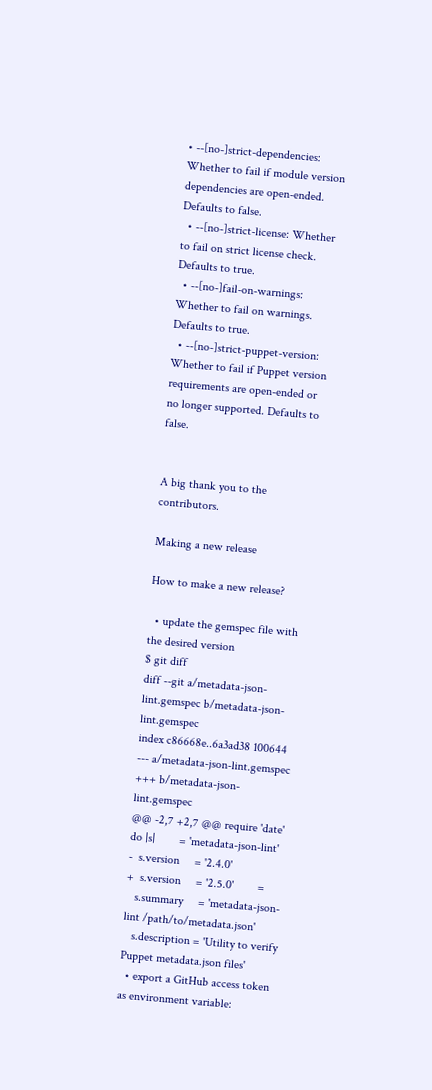• --[no-]strict-dependencies: Whether to fail if module version dependencies are open-ended. Defaults to false.
  • --[no-]strict-license: Whether to fail on strict license check. Defaults to true.
  • --[no-]fail-on-warnings: Whether to fail on warnings. Defaults to true.
  • --[no-]strict-puppet-version: Whether to fail if Puppet version requirements are open-ended or no longer supported. Defaults to false.


A big thank you to the contributors.

Making a new release

How to make a new release?

  • update the gemspec file with the desired version
$ git diff
diff --git a/metadata-json-lint.gemspec b/metadata-json-lint.gemspec
index c86668e..6a3ad38 100644
--- a/metadata-json-lint.gemspec
+++ b/metadata-json-lint.gemspec
@@ -2,7 +2,7 @@ require 'date' do |s|        = 'metadata-json-lint'
-  s.version     = '2.4.0'
+  s.version     = '2.5.0'        =
   s.summary     = 'metadata-json-lint /path/to/metadata.json'
   s.description = 'Utility to verify Puppet metadata.json files'
  • export a GitHub access token as environment variable: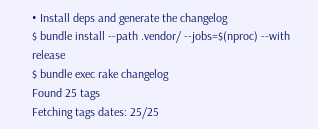• Install deps and generate the changelog
$ bundle install --path .vendor/ --jobs=$(nproc) --with release
$ bundle exec rake changelog
Found 25 tags
Fetching tags dates: 25/25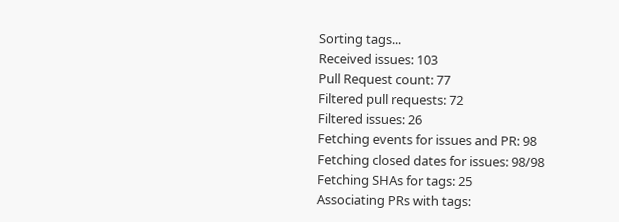Sorting tags...
Received issues: 103
Pull Request count: 77
Filtered pull requests: 72
Filtered issues: 26
Fetching events for issues and PR: 98
Fetching closed dates for issues: 98/98
Fetching SHAs for tags: 25
Associating PRs with tags: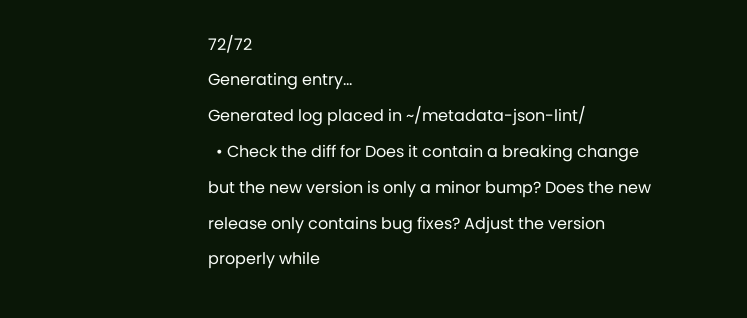72/72
Generating entry...
Generated log placed in ~/metadata-json-lint/
  • Check the diff for Does it contain a breaking change but the new version is only a minor bump? Does the new release only contains bug fixes? Adjust the version properly while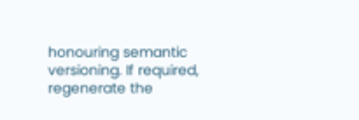honouring semantic versioning. If required, regenerate the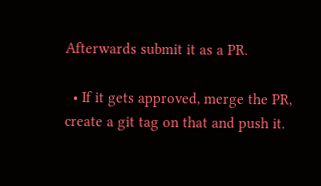Afterwards submit it as a PR.

  • If it gets approved, merge the PR, create a git tag on that and push it.